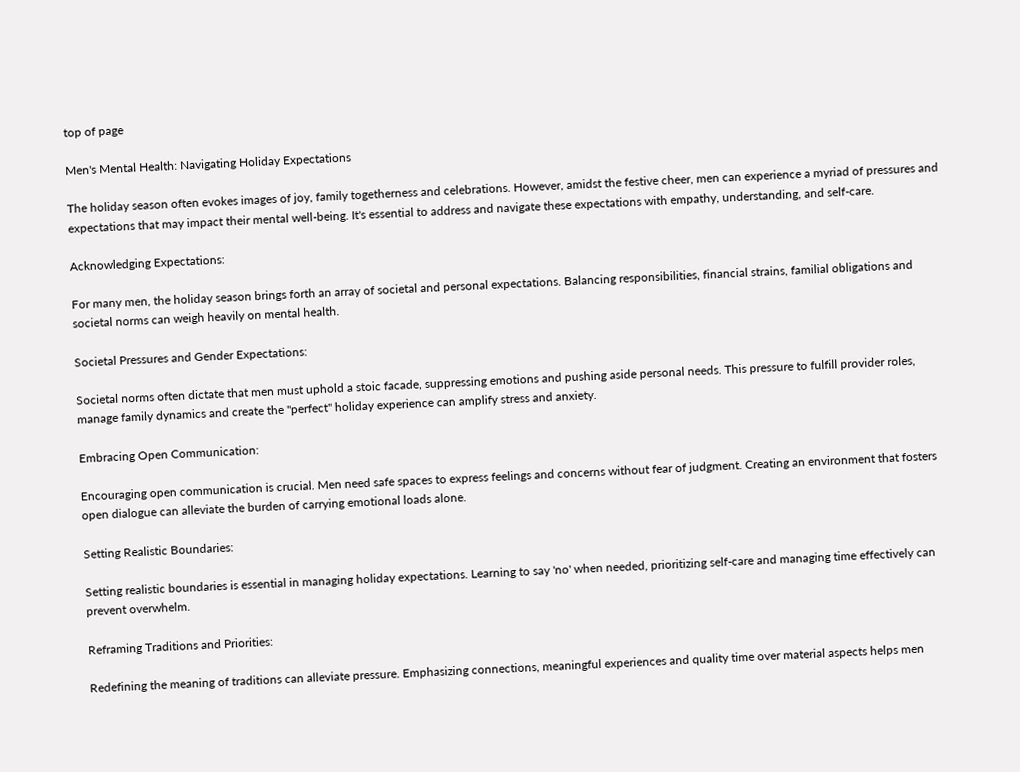top of page

Men's Mental Health: Navigating Holiday Expectations

The holiday season often evokes images of joy, family togetherness and celebrations. However, amidst the festive cheer, men can experience a myriad of pressures and expectations that may impact their mental well-being. It's essential to address and navigate these expectations with empathy, understanding, and self-care.

Acknowledging Expectations:

For many men, the holiday season brings forth an array of societal and personal expectations. Balancing responsibilities, financial strains, familial obligations and societal norms can weigh heavily on mental health.

Societal Pressures and Gender Expectations:

Societal norms often dictate that men must uphold a stoic facade, suppressing emotions and pushing aside personal needs. This pressure to fulfill provider roles, manage family dynamics and create the "perfect" holiday experience can amplify stress and anxiety.

Embracing Open Communication:

Encouraging open communication is crucial. Men need safe spaces to express feelings and concerns without fear of judgment. Creating an environment that fosters open dialogue can alleviate the burden of carrying emotional loads alone.

Setting Realistic Boundaries:

Setting realistic boundaries is essential in managing holiday expectations. Learning to say 'no' when needed, prioritizing self-care and managing time effectively can prevent overwhelm.

Reframing Traditions and Priorities:

Redefining the meaning of traditions can alleviate pressure. Emphasizing connections, meaningful experiences and quality time over material aspects helps men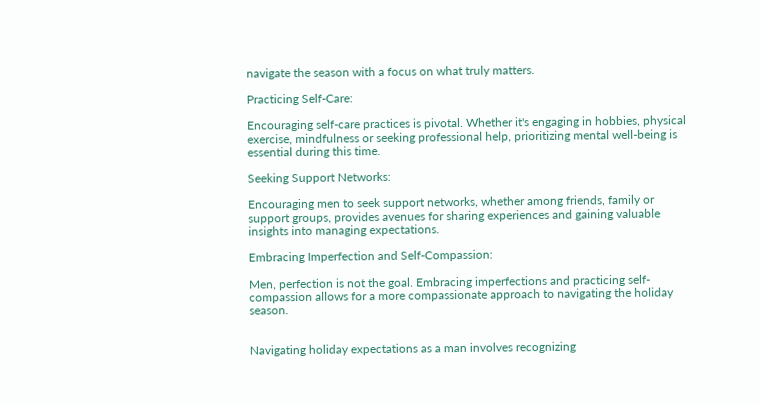navigate the season with a focus on what truly matters.

Practicing Self-Care:

Encouraging self-care practices is pivotal. Whether it's engaging in hobbies, physical exercise, mindfulness or seeking professional help, prioritizing mental well-being is essential during this time.

Seeking Support Networks:

Encouraging men to seek support networks, whether among friends, family or support groups, provides avenues for sharing experiences and gaining valuable insights into managing expectations.

Embracing Imperfection and Self-Compassion:

Men, perfection is not the goal. Embracing imperfections and practicing self-compassion allows for a more compassionate approach to navigating the holiday season.


Navigating holiday expectations as a man involves recognizing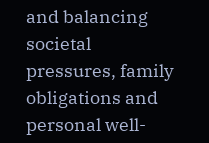and balancing societal pressures, family obligations and personal well-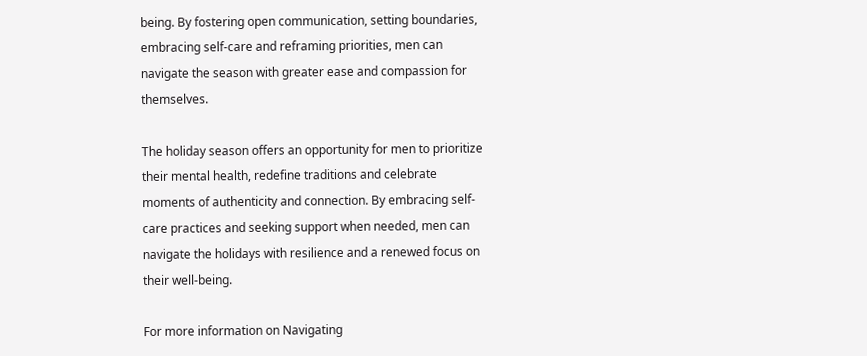being. By fostering open communication, setting boundaries, embracing self-care and reframing priorities, men can navigate the season with greater ease and compassion for themselves.

The holiday season offers an opportunity for men to prioritize their mental health, redefine traditions and celebrate moments of authenticity and connection. By embracing self-care practices and seeking support when needed, men can navigate the holidays with resilience and a renewed focus on their well-being.

For more information on Navigating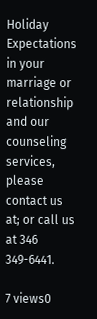Holiday Expectations in your marriage or relationship and our counseling services, please contact us at; or call us at 346 349-6441.

7 views0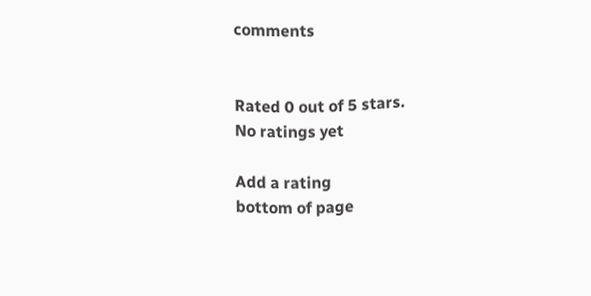comments


Rated 0 out of 5 stars.
No ratings yet

Add a rating
bottom of page